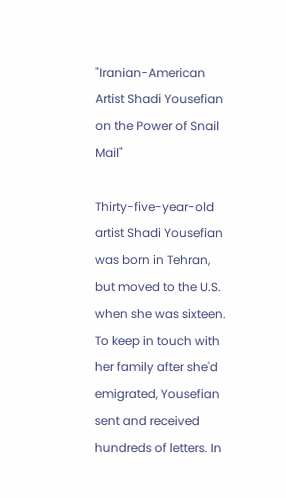"Iranian-American Artist Shadi Yousefian on the Power of Snail Mail"

Thirty-five-year-old artist Shadi Yousefian was born in Tehran, but moved to the U.S. when she was sixteen. To keep in touch with her family after she'd emigrated, Yousefian sent and received hundreds of letters. In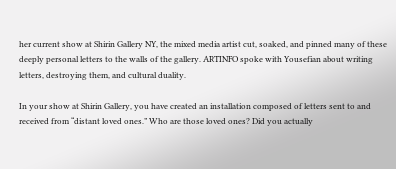her current show at Shirin Gallery NY, the mixed media artist cut, soaked, and pinned many of these deeply personal letters to the walls of the gallery. ARTINFO spoke with Yousefian about writing letters, destroying them, and cultural duality.

In your show at Shirin Gallery, you have created an installation composed of letters sent to and received from “distant loved ones.” Who are those loved ones? Did you actually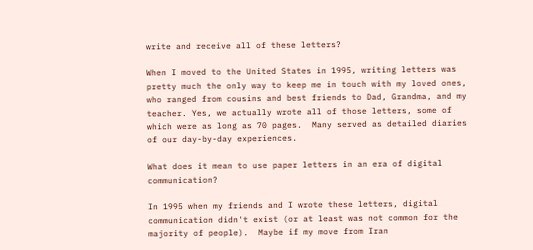write and receive all of these letters?

When I moved to the United States in 1995, writing letters was pretty much the only way to keep me in touch with my loved ones, who ranged from cousins and best friends to Dad, Grandma, and my teacher. Yes, we actually wrote all of those letters, some of which were as long as 70 pages.  Many served as detailed diaries of our day-by-day experiences.

What does it mean to use paper letters in an era of digital communication?

In 1995 when my friends and I wrote these letters, digital communication didn't exist (or at least was not common for the majority of people).  Maybe if my move from Iran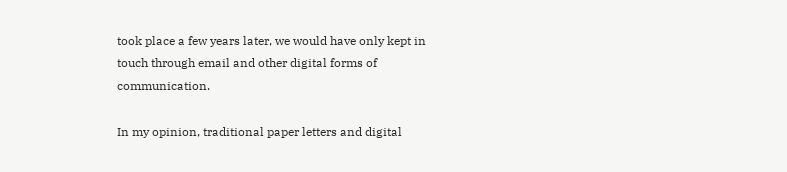took place a few years later, we would have only kept in touch through email and other digital forms of communication.

In my opinion, traditional paper letters and digital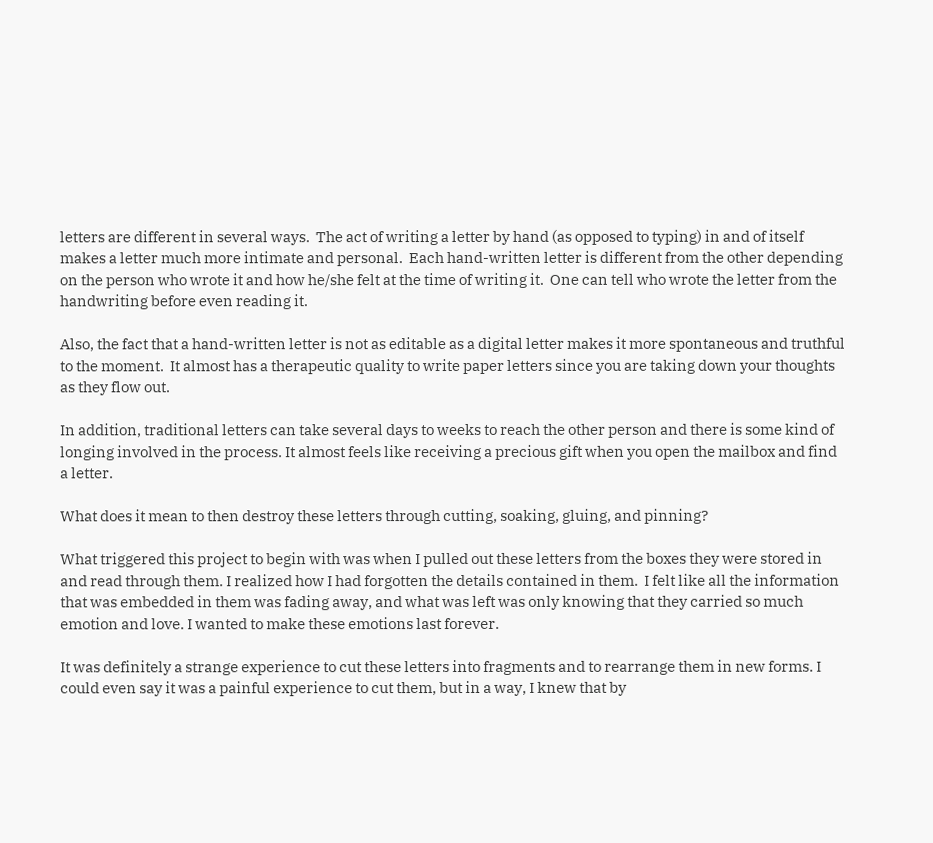letters are different in several ways.  The act of writing a letter by hand (as opposed to typing) in and of itself makes a letter much more intimate and personal.  Each hand-written letter is different from the other depending on the person who wrote it and how he/she felt at the time of writing it.  One can tell who wrote the letter from the handwriting before even reading it.

Also, the fact that a hand-written letter is not as editable as a digital letter makes it more spontaneous and truthful to the moment.  It almost has a therapeutic quality to write paper letters since you are taking down your thoughts as they flow out.

In addition, traditional letters can take several days to weeks to reach the other person and there is some kind of longing involved in the process. It almost feels like receiving a precious gift when you open the mailbox and find a letter.

What does it mean to then destroy these letters through cutting, soaking, gluing, and pinning?

What triggered this project to begin with was when I pulled out these letters from the boxes they were stored in and read through them. I realized how I had forgotten the details contained in them.  I felt like all the information that was embedded in them was fading away, and what was left was only knowing that they carried so much emotion and love. I wanted to make these emotions last forever.

It was definitely a strange experience to cut these letters into fragments and to rearrange them in new forms. I could even say it was a painful experience to cut them, but in a way, I knew that by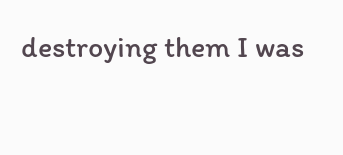destroying them I was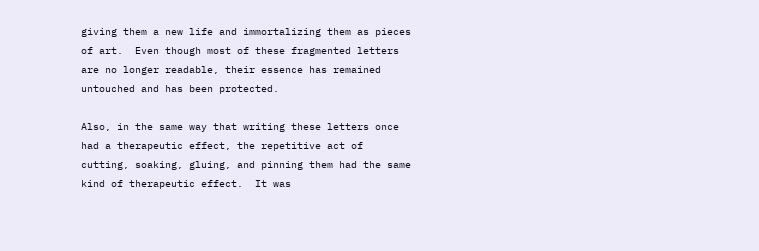giving them a new life and immortalizing them as pieces of art.  Even though most of these fragmented letters are no longer readable, their essence has remained untouched and has been protected.

Also, in the same way that writing these letters once had a therapeutic effect, the repetitive act of cutting, soaking, gluing, and pinning them had the same kind of therapeutic effect.  It was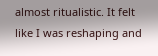almost ritualistic. It felt like I was reshaping and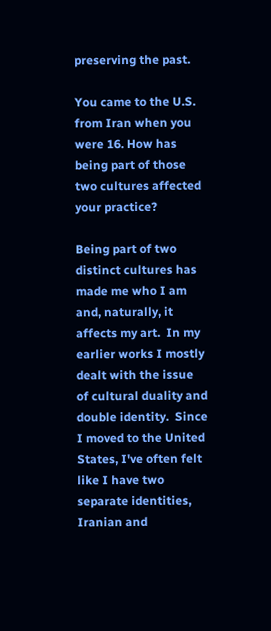preserving the past.

You came to the U.S. from Iran when you were 16. How has being part of those two cultures affected your practice?

Being part of two distinct cultures has made me who I am and, naturally, it affects my art.  In my earlier works I mostly dealt with the issue of cultural duality and double identity.  Since I moved to the United States, I've often felt like I have two separate identities, Iranian and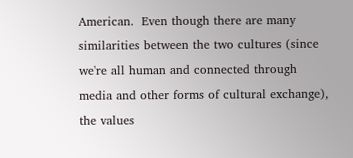American.  Even though there are many similarities between the two cultures (since we're all human and connected through media and other forms of cultural exchange), the values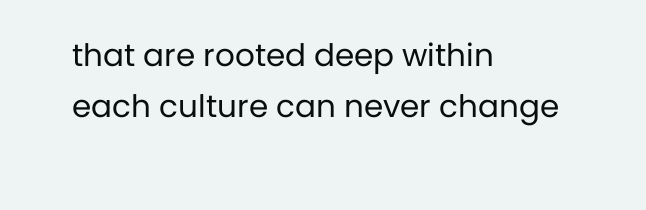that are rooted deep within each culture can never change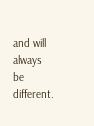and will always be different.